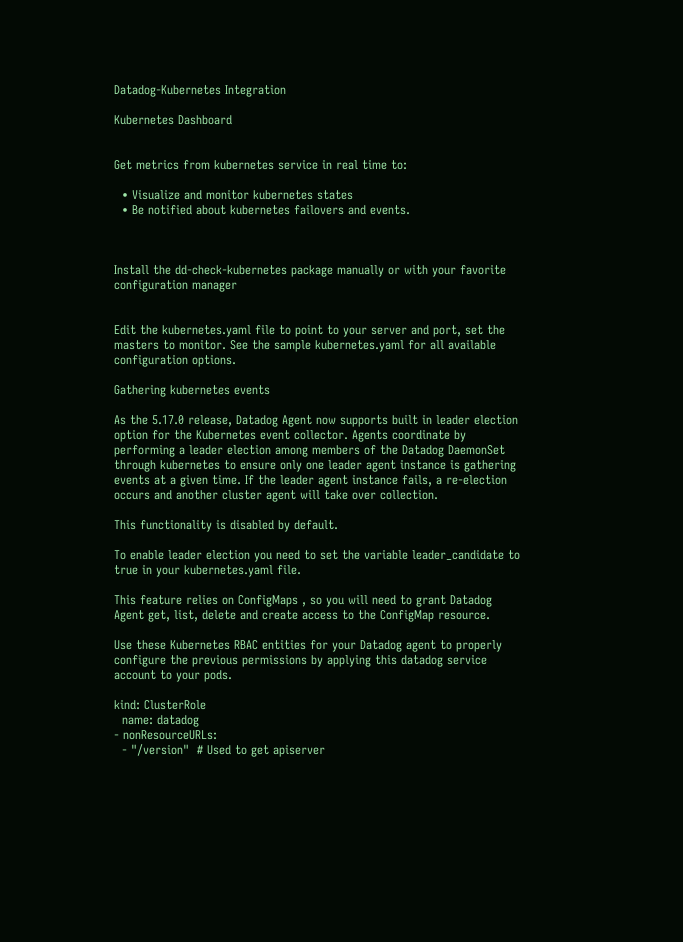Datadog-Kubernetes Integration

Kubernetes Dashboard


Get metrics from kubernetes service in real time to:

  • Visualize and monitor kubernetes states
  • Be notified about kubernetes failovers and events.



Install the dd-check-kubernetes package manually or with your favorite configuration manager


Edit the kubernetes.yaml file to point to your server and port, set the masters to monitor. See the sample kubernetes.yaml for all available configuration options.

Gathering kubernetes events

As the 5.17.0 release, Datadog Agent now supports built in leader election option for the Kubernetes event collector. Agents coordinate by performing a leader election among members of the Datadog DaemonSet through kubernetes to ensure only one leader agent instance is gathering events at a given time. If the leader agent instance fails, a re-election occurs and another cluster agent will take over collection.

This functionality is disabled by default.

To enable leader election you need to set the variable leader_candidate to true in your kubernetes.yaml file.

This feature relies on ConfigMaps , so you will need to grant Datadog Agent get, list, delete and create access to the ConfigMap resource.

Use these Kubernetes RBAC entities for your Datadog agent to properly configure the previous permissions by applying this datadog service account to your pods.

kind: ClusterRole
  name: datadog
- nonResourceURLs:
  - "/version"  # Used to get apiserver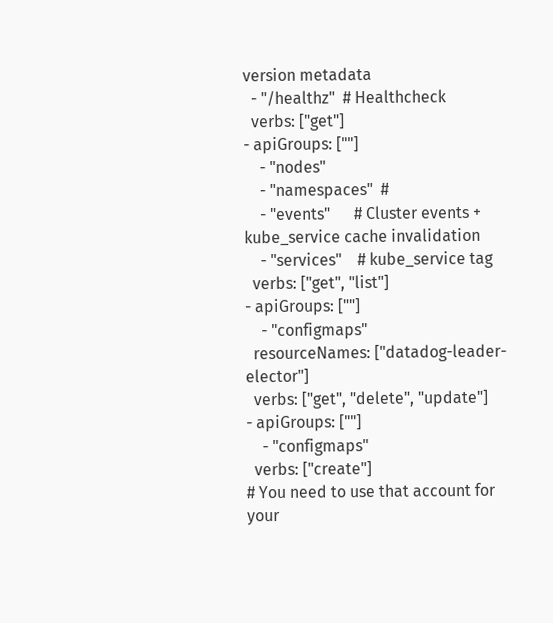version metadata
  - "/healthz"  # Healthcheck
  verbs: ["get"]
- apiGroups: [""]
    - "nodes"
    - "namespaces"  #
    - "events"      # Cluster events + kube_service cache invalidation
    - "services"    # kube_service tag
  verbs: ["get", "list"]
- apiGroups: [""]
    - "configmaps"
  resourceNames: ["datadog-leader-elector"]
  verbs: ["get", "delete", "update"]
- apiGroups: [""]
    - "configmaps"
  verbs: ["create"]
# You need to use that account for your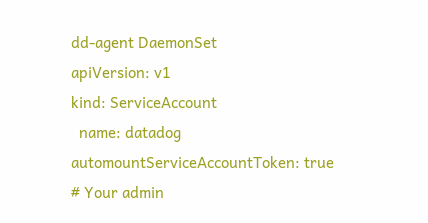dd-agent DaemonSet
apiVersion: v1
kind: ServiceAccount
  name: datadog
automountServiceAccountToken: true
# Your admin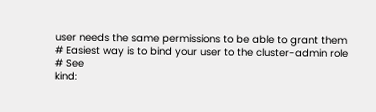user needs the same permissions to be able to grant them
# Easiest way is to bind your user to the cluster-admin role
# See
kind: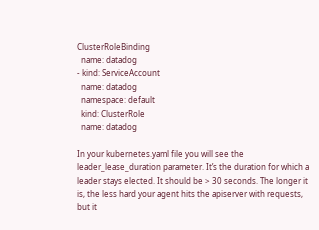ClusterRoleBinding
  name: datadog
- kind: ServiceAccount
  name: datadog
  namespace: default
  kind: ClusterRole
  name: datadog

In your kubernetes.yaml file you will see the leader_lease_duration parameter. It’s the duration for which a leader stays elected. It should be > 30 seconds. The longer it is, the less hard your agent hits the apiserver with requests, but it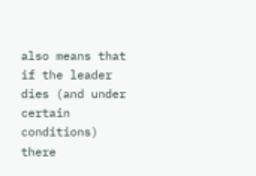also means that if the leader dies (and under certain conditions) there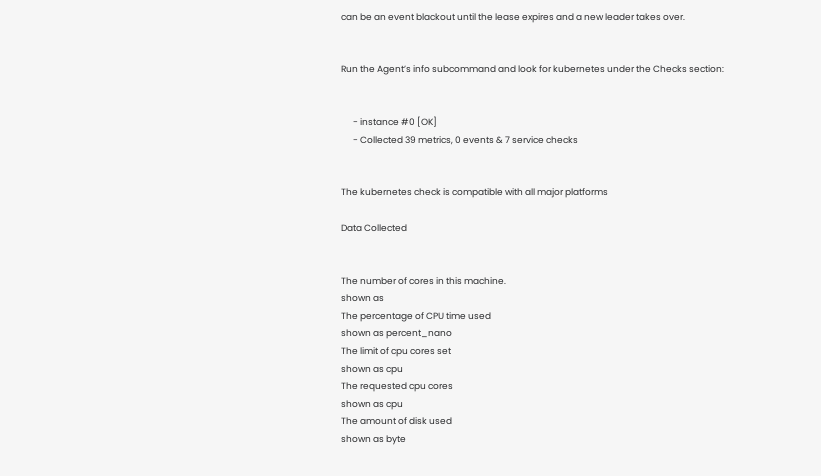can be an event blackout until the lease expires and a new leader takes over.


Run the Agent’s info subcommand and look for kubernetes under the Checks section:


      - instance #0 [OK]
      - Collected 39 metrics, 0 events & 7 service checks


The kubernetes check is compatible with all major platforms

Data Collected


The number of cores in this machine.
shown as
The percentage of CPU time used
shown as percent_nano
The limit of cpu cores set
shown as cpu
The requested cpu cores
shown as cpu
The amount of disk used
shown as byte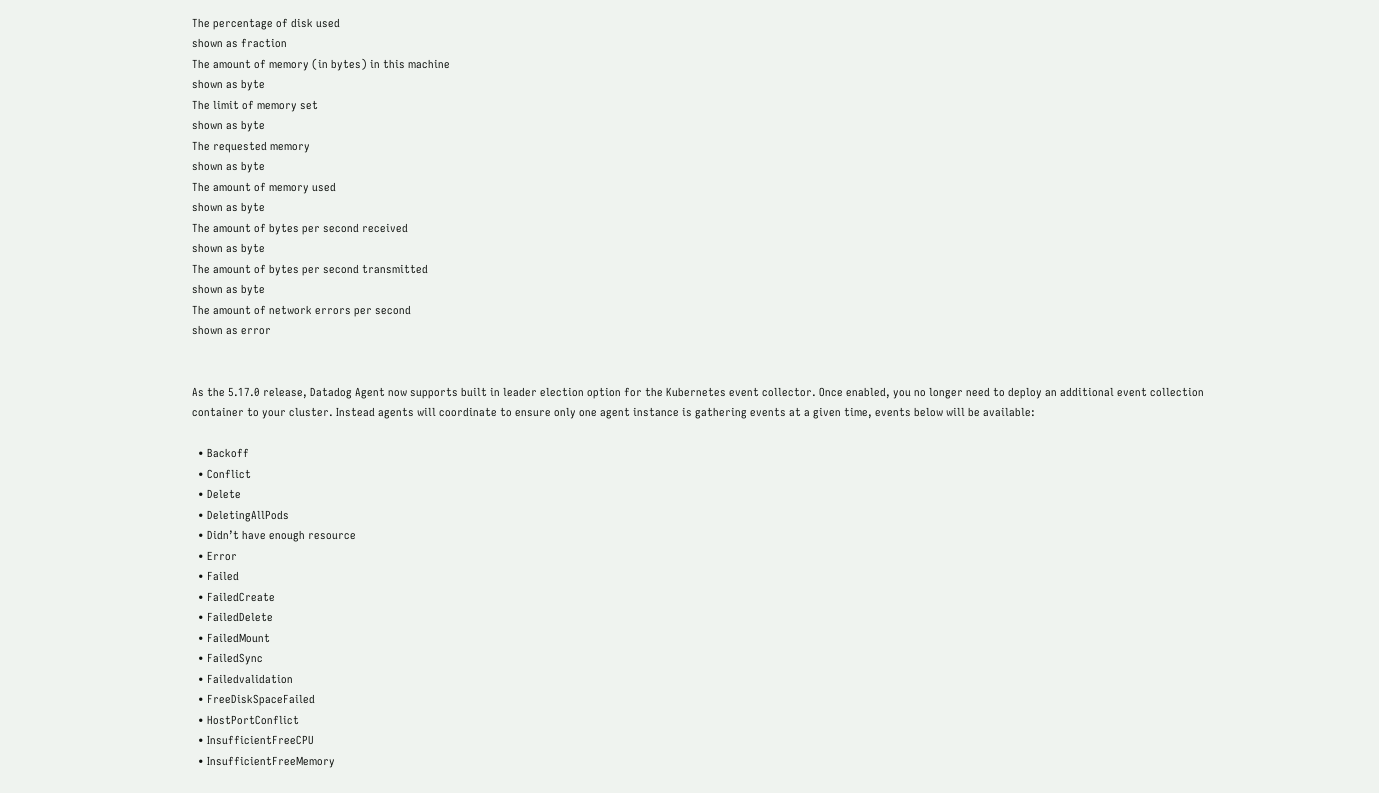The percentage of disk used
shown as fraction
The amount of memory (in bytes) in this machine
shown as byte
The limit of memory set
shown as byte
The requested memory
shown as byte
The amount of memory used
shown as byte
The amount of bytes per second received
shown as byte
The amount of bytes per second transmitted
shown as byte
The amount of network errors per second
shown as error


As the 5.17.0 release, Datadog Agent now supports built in leader election option for the Kubernetes event collector. Once enabled, you no longer need to deploy an additional event collection container to your cluster. Instead agents will coordinate to ensure only one agent instance is gathering events at a given time, events below will be available:

  • Backoff
  • Conflict
  • Delete
  • DeletingAllPods
  • Didn’t have enough resource
  • Error
  • Failed
  • FailedCreate
  • FailedDelete
  • FailedMount
  • FailedSync
  • Failedvalidation
  • FreeDiskSpaceFailed
  • HostPortConflict
  • InsufficientFreeCPU
  • InsufficientFreeMemory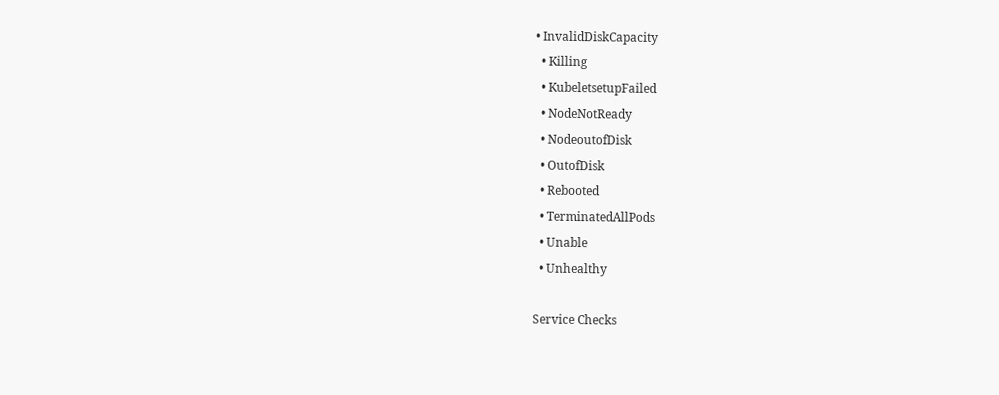• InvalidDiskCapacity
  • Killing
  • KubeletsetupFailed
  • NodeNotReady
  • NodeoutofDisk
  • OutofDisk
  • Rebooted
  • TerminatedAllPods
  • Unable
  • Unhealthy

Service Checks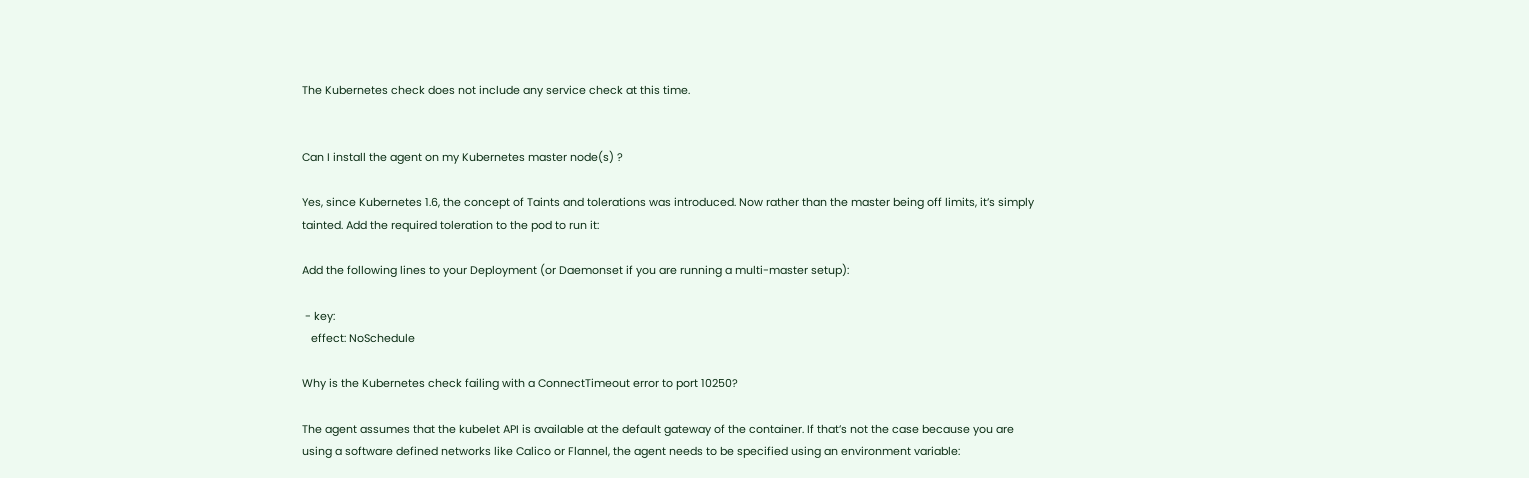The Kubernetes check does not include any service check at this time.


Can I install the agent on my Kubernetes master node(s) ?

Yes, since Kubernetes 1.6, the concept of Taints and tolerations was introduced. Now rather than the master being off limits, it’s simply tainted. Add the required toleration to the pod to run it:

Add the following lines to your Deployment (or Daemonset if you are running a multi-master setup):

 - key:
   effect: NoSchedule

Why is the Kubernetes check failing with a ConnectTimeout error to port 10250?

The agent assumes that the kubelet API is available at the default gateway of the container. If that’s not the case because you are using a software defined networks like Calico or Flannel, the agent needs to be specified using an environment variable: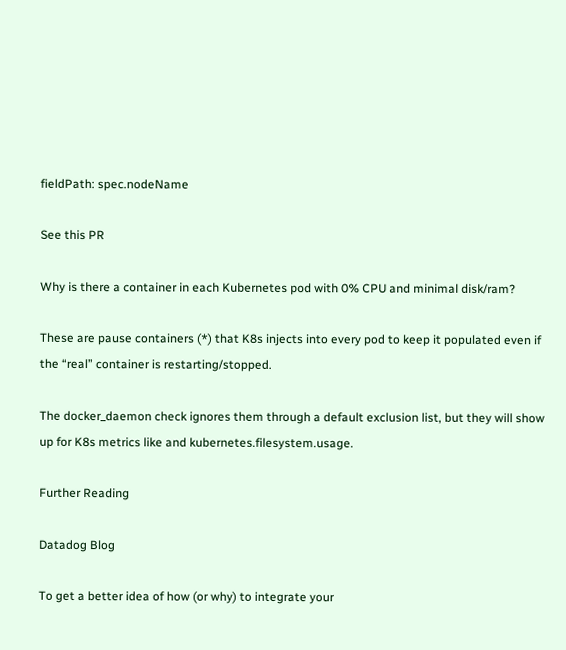fieldPath: spec.nodeName

See this PR

Why is there a container in each Kubernetes pod with 0% CPU and minimal disk/ram?

These are pause containers (*) that K8s injects into every pod to keep it populated even if the “real” container is restarting/stopped.

The docker_daemon check ignores them through a default exclusion list, but they will show up for K8s metrics like and kubernetes.filesystem.usage.

Further Reading

Datadog Blog

To get a better idea of how (or why) to integrate your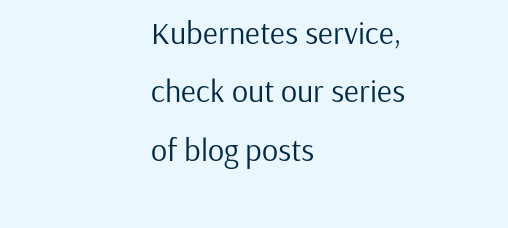Kubernetes service, check out our series of blog posts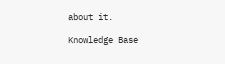about it.

Knowledge Base